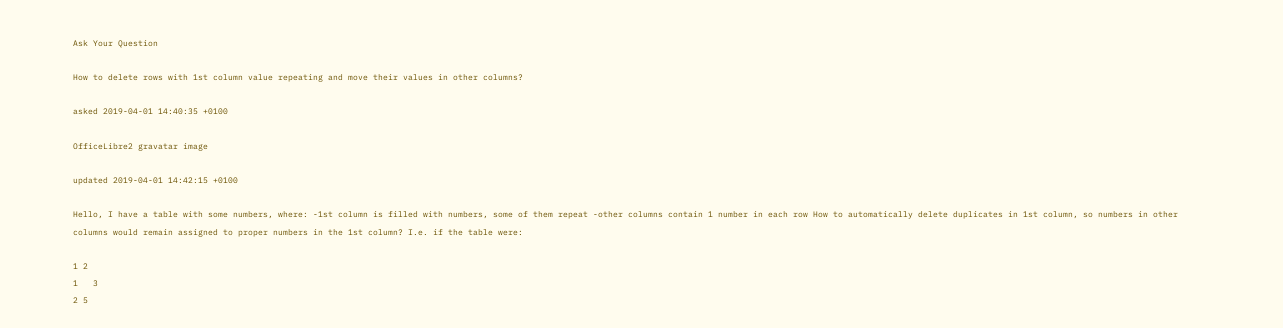Ask Your Question

How to delete rows with 1st column value repeating and move their values in other columns?

asked 2019-04-01 14:40:35 +0100

OfficeLibre2 gravatar image

updated 2019-04-01 14:42:15 +0100

Hello, I have a table with some numbers, where: -1st column is filled with numbers, some of them repeat -other columns contain 1 number in each row How to automatically delete duplicates in 1st column, so numbers in other columns would remain assigned to proper numbers in the 1st column? I.e. if the table were:

1 2
1   3
2 5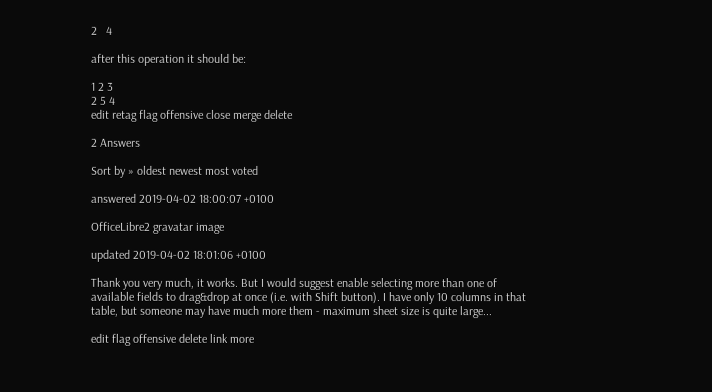2   4

after this operation it should be:

1 2 3
2 5 4
edit retag flag offensive close merge delete

2 Answers

Sort by » oldest newest most voted

answered 2019-04-02 18:00:07 +0100

OfficeLibre2 gravatar image

updated 2019-04-02 18:01:06 +0100

Thank you very much, it works. But I would suggest enable selecting more than one of available fields to drag&drop at once (i.e. with Shift button). I have only 10 columns in that table, but someone may have much more them - maximum sheet size is quite large...

edit flag offensive delete link more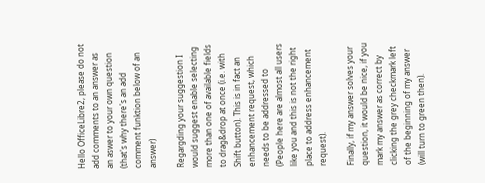Hello OfficeLibre2, please do not add comments to an answer as an aswer to your own question (that's why there's an add comment funktion below of an answer)

Regargding your suggestion I would suggest enable selecting more than one of available fields to drag&drop at once (i.e. with Shift button). This is in fact an enhancement request, which needs to be addressed to (People here are almost all users like you and this is not the right place to address enhancement request).

Finally, if my answer solves your question, it would be nice, if you mark my answer as correct by clicking the grey checkmark left of the beginning of my answer (will turn to green then).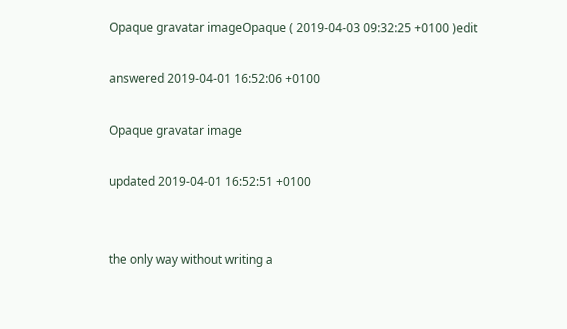Opaque gravatar imageOpaque ( 2019-04-03 09:32:25 +0100 )edit

answered 2019-04-01 16:52:06 +0100

Opaque gravatar image

updated 2019-04-01 16:52:51 +0100


the only way without writing a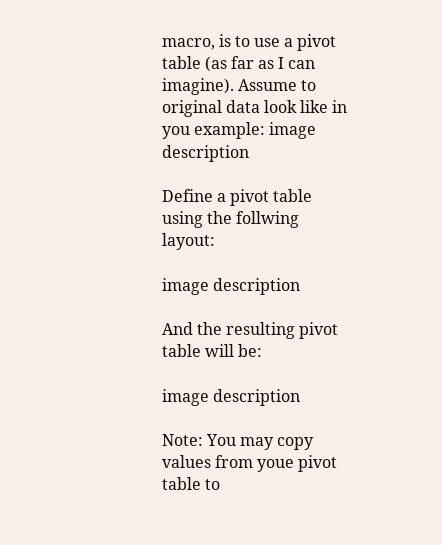macro, is to use a pivot table (as far as I can imagine). Assume to original data look like in you example: image description

Define a pivot table using the follwing layout:

image description

And the resulting pivot table will be:

image description

Note: You may copy values from youe pivot table to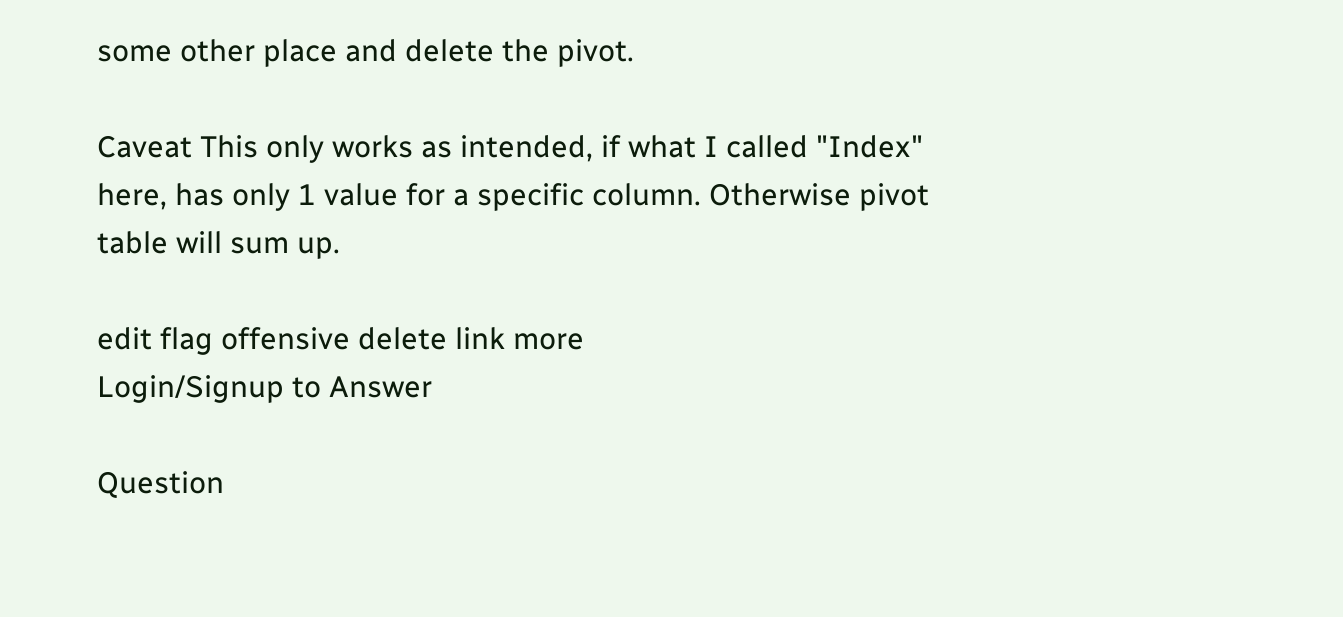some other place and delete the pivot.

Caveat This only works as intended, if what I called "Index" here, has only 1 value for a specific column. Otherwise pivot table will sum up.

edit flag offensive delete link more
Login/Signup to Answer

Question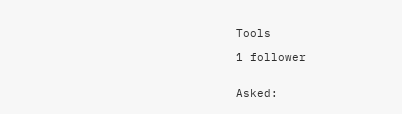Tools

1 follower


Asked: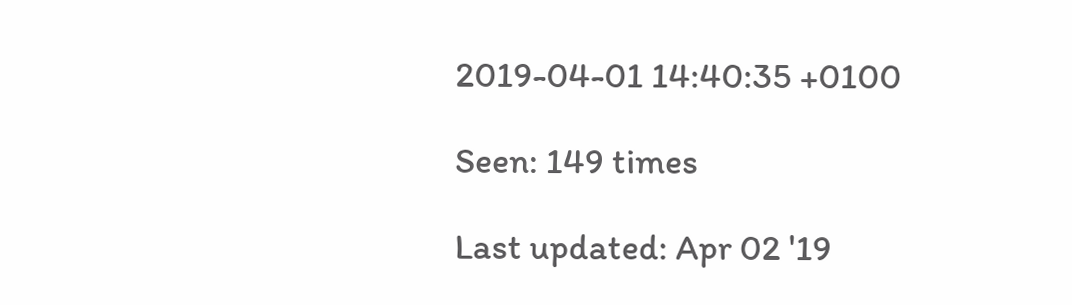2019-04-01 14:40:35 +0100

Seen: 149 times

Last updated: Apr 02 '19